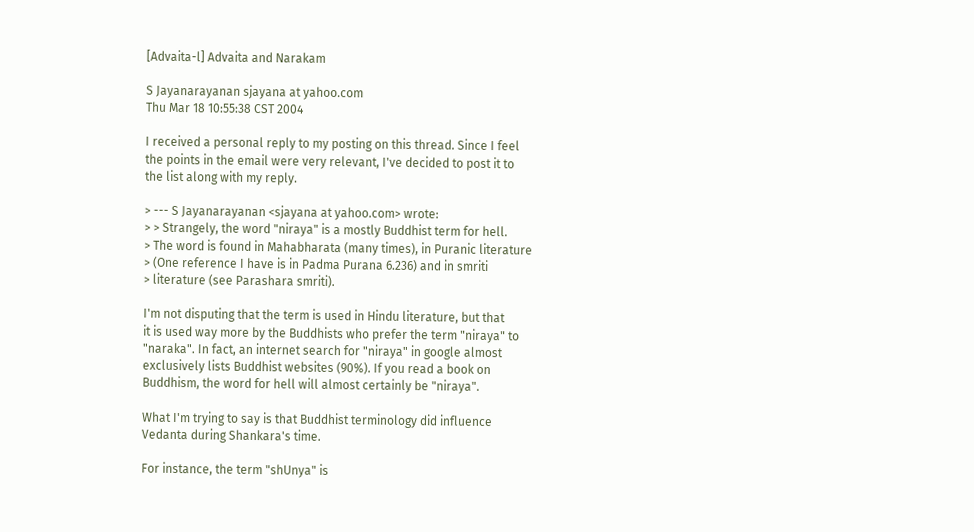[Advaita-l] Advaita and Narakam

S Jayanarayanan sjayana at yahoo.com
Thu Mar 18 10:55:38 CST 2004

I received a personal reply to my posting on this thread. Since I feel
the points in the email were very relevant, I've decided to post it to
the list along with my reply.

> --- S Jayanarayanan <sjayana at yahoo.com> wrote:
> > Strangely, the word "niraya" is a mostly Buddhist term for hell.
> The word is found in Mahabharata (many times), in Puranic literature
> (One reference I have is in Padma Purana 6.236) and in smriti
> literature (see Parashara smriti).

I'm not disputing that the term is used in Hindu literature, but that
it is used way more by the Buddhists who prefer the term "niraya" to
"naraka". In fact, an internet search for "niraya" in google almost
exclusively lists Buddhist websites (90%). If you read a book on
Buddhism, the word for hell will almost certainly be "niraya".

What I'm trying to say is that Buddhist terminology did influence
Vedanta during Shankara's time.

For instance, the term "shUnya" is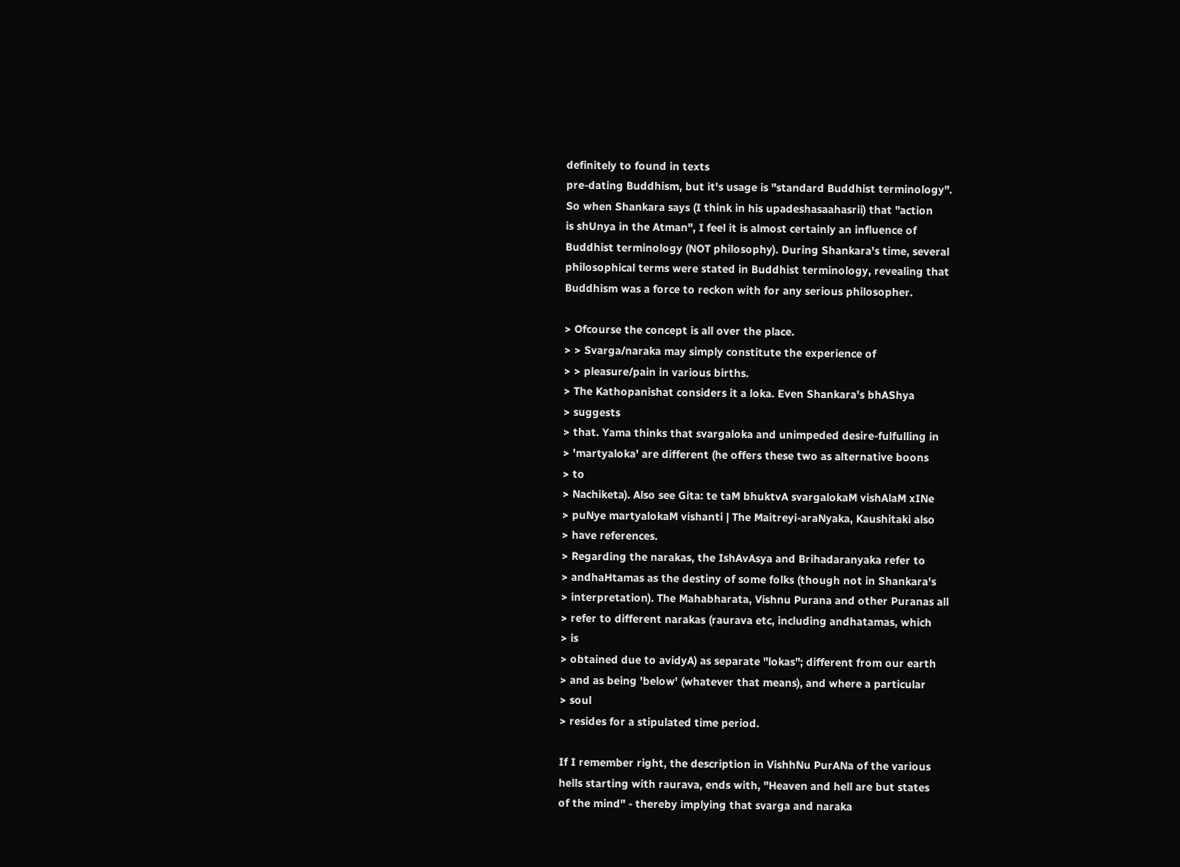definitely to found in texts
pre-dating Buddhism, but it's usage is "standard Buddhist terminology".
So when Shankara says (I think in his upadeshasaahasrii) that "action
is shUnya in the Atman", I feel it is almost certainly an influence of
Buddhist terminology (NOT philosophy). During Shankara's time, several
philosophical terms were stated in Buddhist terminology, revealing that
Buddhism was a force to reckon with for any serious philosopher.

> Ofcourse the concept is all over the place.
> > Svarga/naraka may simply constitute the experience of
> > pleasure/pain in various births.
> The Kathopanishat considers it a loka. Even Shankara's bhAShya
> suggests
> that. Yama thinks that svargaloka and unimpeded desire-fulfulling in
> 'martyaloka' are different (he offers these two as alternative boons
> to
> Nachiketa). Also see Gita: te taM bhuktvA svargalokaM vishAlaM xINe
> puNye martyalokaM vishanti | The Maitreyi-araNyaka, Kaushitaki also
> have references.
> Regarding the narakas, the IshAvAsya and Brihadaranyaka refer to
> andhaHtamas as the destiny of some folks (though not in Shankara's
> interpretation). The Mahabharata, Vishnu Purana and other Puranas all
> refer to different narakas (raurava etc, including andhatamas, which
> is
> obtained due to avidyA) as separate "lokas"; different from our earth
> and as being 'below' (whatever that means), and where a particular
> soul
> resides for a stipulated time period.

If I remember right, the description in VishhNu PurANa of the various
hells starting with raurava, ends with, "Heaven and hell are but states
of the mind" - thereby implying that svarga and naraka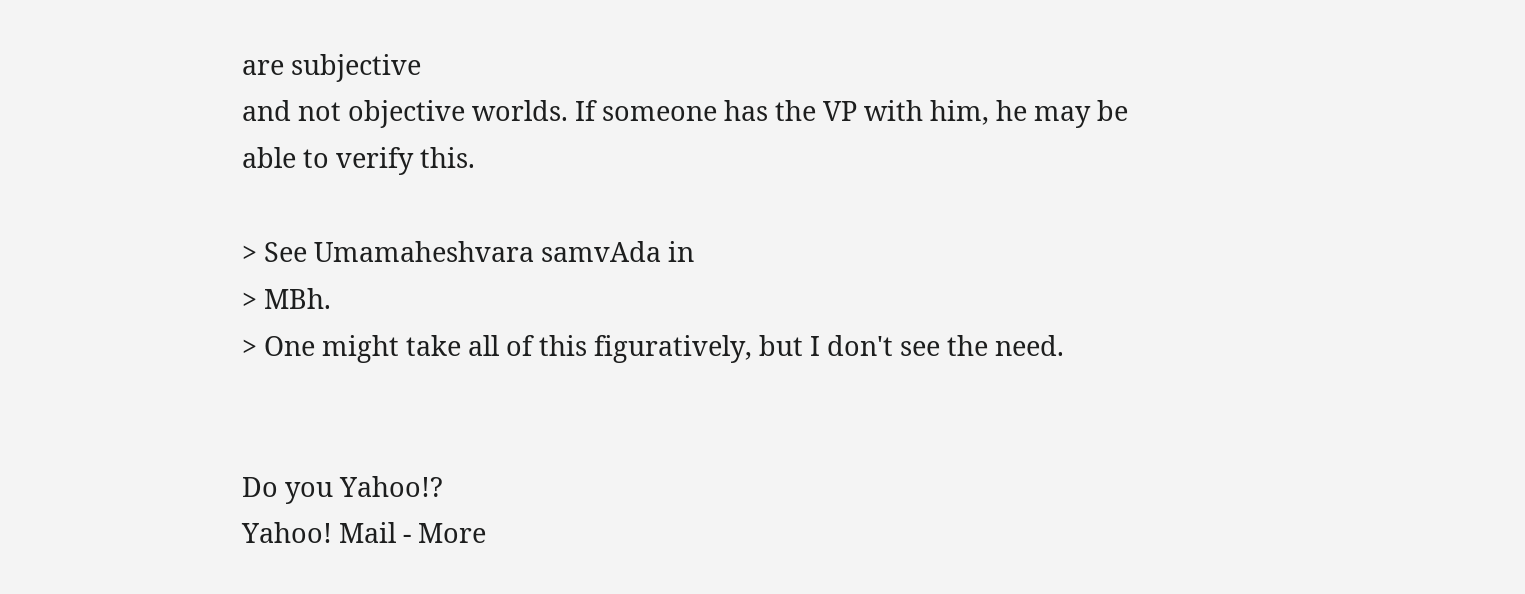are subjective
and not objective worlds. If someone has the VP with him, he may be
able to verify this.

> See Umamaheshvara samvAda in
> MBh.
> One might take all of this figuratively, but I don't see the need.


Do you Yahoo!?
Yahoo! Mail - More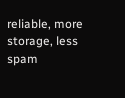reliable, more storage, less spam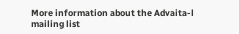More information about the Advaita-l mailing list